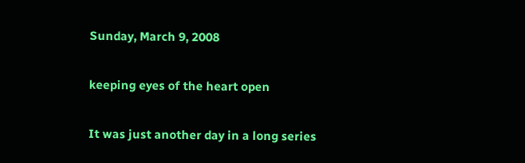Sunday, March 9, 2008

keeping eyes of the heart open

It was just another day in a long series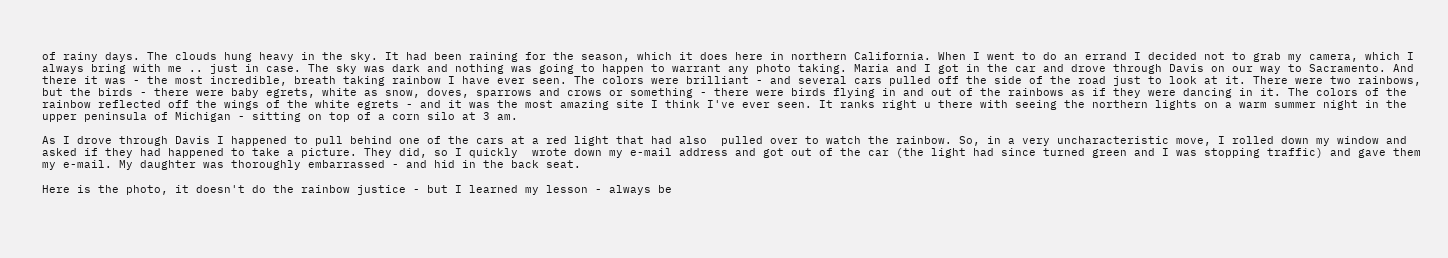of rainy days. The clouds hung heavy in the sky. It had been raining for the season, which it does here in northern California. When I went to do an errand I decided not to grab my camera, which I always bring with me .. just in case. The sky was dark and nothing was going to happen to warrant any photo taking. Maria and I got in the car and drove through Davis on our way to Sacramento. And there it was - the most incredible, breath taking rainbow I have ever seen. The colors were brilliant - and several cars pulled off the side of the road just to look at it. There were two rainbows, but the birds - there were baby egrets, white as snow, doves, sparrows and crows or something - there were birds flying in and out of the rainbows as if they were dancing in it. The colors of the rainbow reflected off the wings of the white egrets - and it was the most amazing site I think I've ever seen. It ranks right u there with seeing the northern lights on a warm summer night in the upper peninsula of Michigan - sitting on top of a corn silo at 3 am.

As I drove through Davis I happened to pull behind one of the cars at a red light that had also  pulled over to watch the rainbow. So, in a very uncharacteristic move, I rolled down my window and asked if they had happened to take a picture. They did, so I quickly  wrote down my e-mail address and got out of the car (the light had since turned green and I was stopping traffic) and gave them my e-mail. My daughter was thoroughly embarrassed - and hid in the back seat.

Here is the photo, it doesn't do the rainbow justice - but I learned my lesson - always be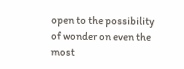open to the possibility of wonder on even the most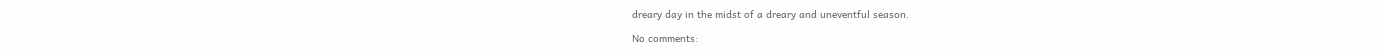dreary day in the midst of a dreary and uneventful season.

No comments: